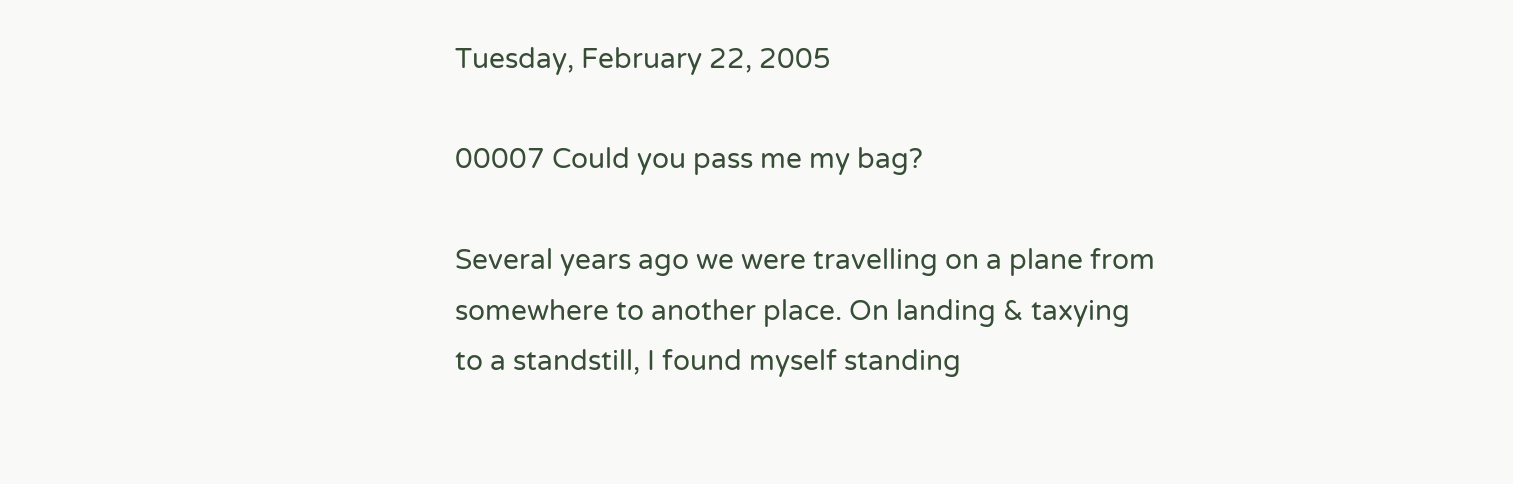Tuesday, February 22, 2005

00007 Could you pass me my bag?

Several years ago we were travelling on a plane from somewhere to another place. On landing & taxying to a standstill, I found myself standing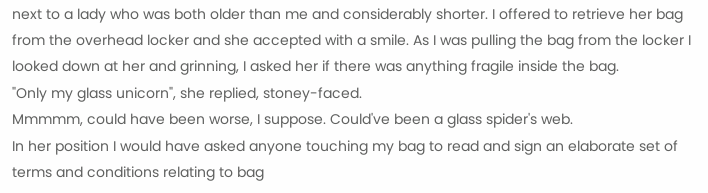next to a lady who was both older than me and considerably shorter. I offered to retrieve her bag from the overhead locker and she accepted with a smile. As I was pulling the bag from the locker I looked down at her and grinning, I asked her if there was anything fragile inside the bag.
"Only my glass unicorn", she replied, stoney-faced.
Mmmmm, could have been worse, I suppose. Could've been a glass spider's web.
In her position I would have asked anyone touching my bag to read and sign an elaborate set of terms and conditions relating to bag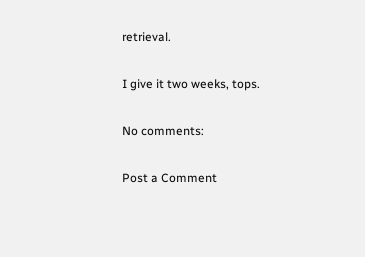retrieval.

I give it two weeks, tops.

No comments:

Post a Comment